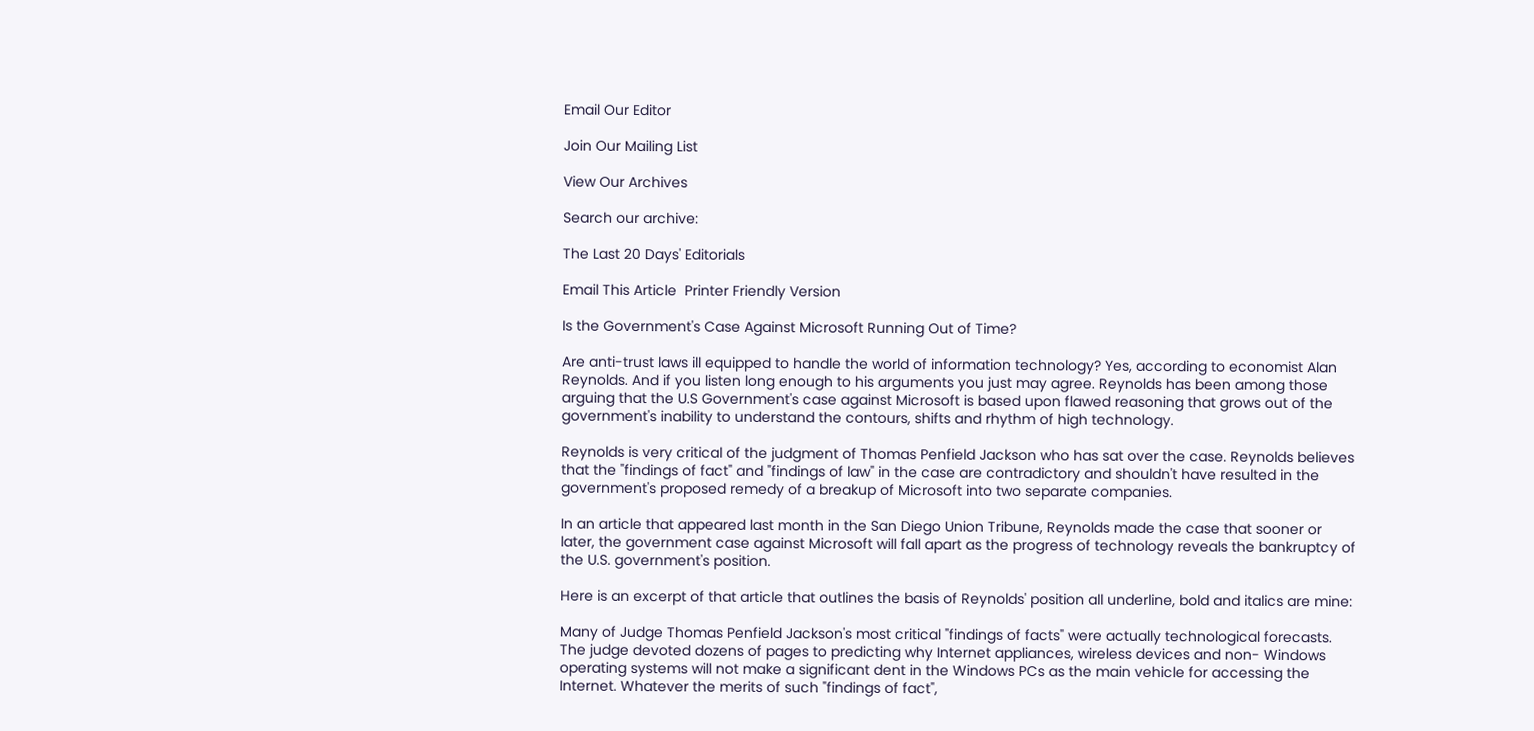Email Our Editor

Join Our Mailing List

View Our Archives

Search our archive:

The Last 20 Days' Editorials

Email This Article  Printer Friendly Version

Is the Government's Case Against Microsoft Running Out of Time?

Are anti-trust laws ill equipped to handle the world of information technology? Yes, according to economist Alan Reynolds. And if you listen long enough to his arguments you just may agree. Reynolds has been among those arguing that the U.S Government's case against Microsoft is based upon flawed reasoning that grows out of the government's inability to understand the contours, shifts and rhythm of high technology.

Reynolds is very critical of the judgment of Thomas Penfield Jackson who has sat over the case. Reynolds believes that the "findings of fact" and "findings of law" in the case are contradictory and shouldn't have resulted in the government's proposed remedy of a breakup of Microsoft into two separate companies.

In an article that appeared last month in the San Diego Union Tribune, Reynolds made the case that sooner or later, the government case against Microsoft will fall apart as the progress of technology reveals the bankruptcy of the U.S. government's position.

Here is an excerpt of that article that outlines the basis of Reynolds' position all underline, bold and italics are mine:

Many of Judge Thomas Penfield Jackson's most critical "findings of facts" were actually technological forecasts. The judge devoted dozens of pages to predicting why Internet appliances, wireless devices and non- Windows operating systems will not make a significant dent in the Windows PCs as the main vehicle for accessing the Internet. Whatever the merits of such "findings of fact",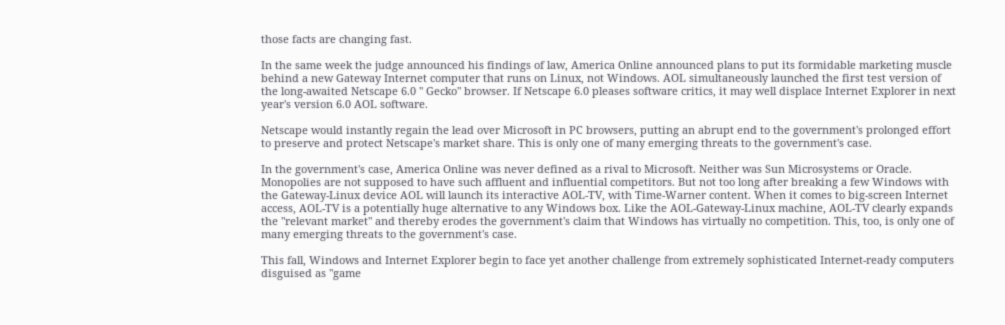those facts are changing fast.

In the same week the judge announced his findings of law, America Online announced plans to put its formidable marketing muscle behind a new Gateway Internet computer that runs on Linux, not Windows. AOL simultaneously launched the first test version of the long-awaited Netscape 6.0 " Gecko" browser. If Netscape 6.0 pleases software critics, it may well displace Internet Explorer in next year's version 6.0 AOL software.

Netscape would instantly regain the lead over Microsoft in PC browsers, putting an abrupt end to the government's prolonged effort to preserve and protect Netscape's market share. This is only one of many emerging threats to the government's case.

In the government's case, America Online was never defined as a rival to Microsoft. Neither was Sun Microsystems or Oracle. Monopolies are not supposed to have such affluent and influential competitors. But not too long after breaking a few Windows with the Gateway-Linux device AOL will launch its interactive AOL-TV, with Time-Warner content. When it comes to big-screen Internet access, AOL-TV is a potentially huge alternative to any Windows box. Like the AOL-Gateway-Linux machine, AOL-TV clearly expands the "relevant market" and thereby erodes the government's claim that Windows has virtually no competition. This, too, is only one of many emerging threats to the government's case.

This fall, Windows and Internet Explorer begin to face yet another challenge from extremely sophisticated Internet-ready computers disguised as "game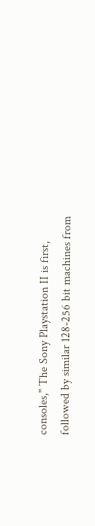consoles," The Sony Playstation II is first, followed by similar 128-256 bit machines from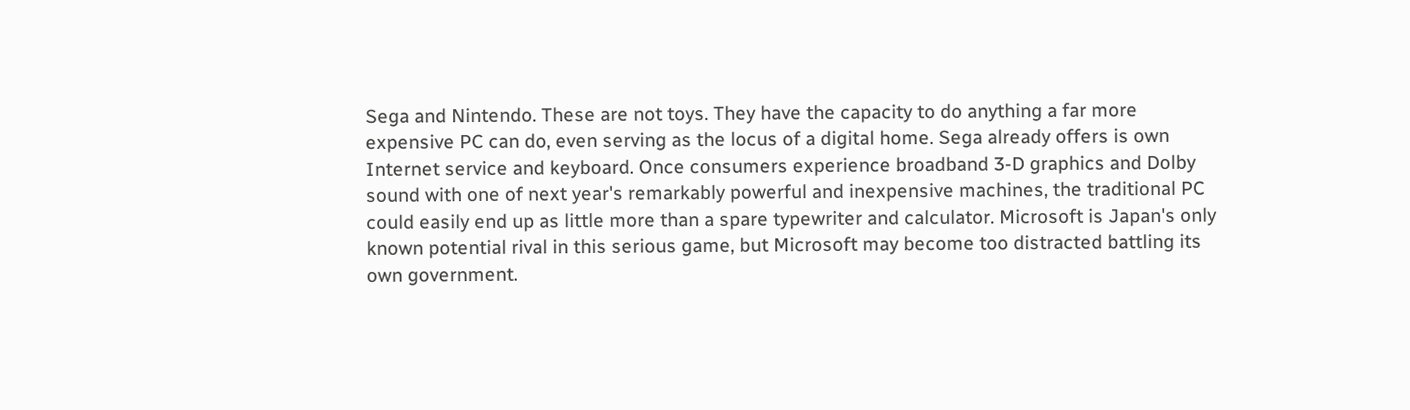Sega and Nintendo. These are not toys. They have the capacity to do anything a far more expensive PC can do, even serving as the locus of a digital home. Sega already offers is own Internet service and keyboard. Once consumers experience broadband 3-D graphics and Dolby sound with one of next year's remarkably powerful and inexpensive machines, the traditional PC could easily end up as little more than a spare typewriter and calculator. Microsoft is Japan's only known potential rival in this serious game, but Microsoft may become too distracted battling its own government.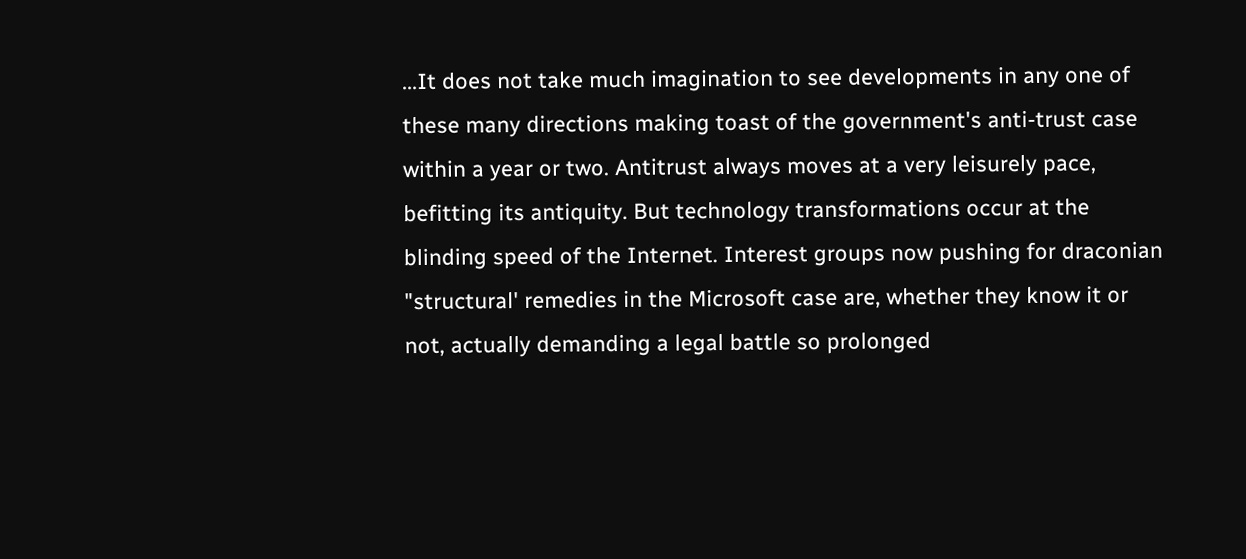...It does not take much imagination to see developments in any one of these many directions making toast of the government's anti-trust case within a year or two. Antitrust always moves at a very leisurely pace, befitting its antiquity. But technology transformations occur at the blinding speed of the Internet. Interest groups now pushing for draconian "structural' remedies in the Microsoft case are, whether they know it or not, actually demanding a legal battle so prolonged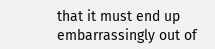that it must end up embarrassingly out of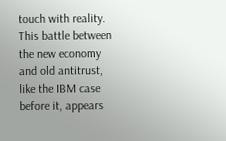touch with reality. This battle between the new economy and old antitrust, like the IBM case before it, appears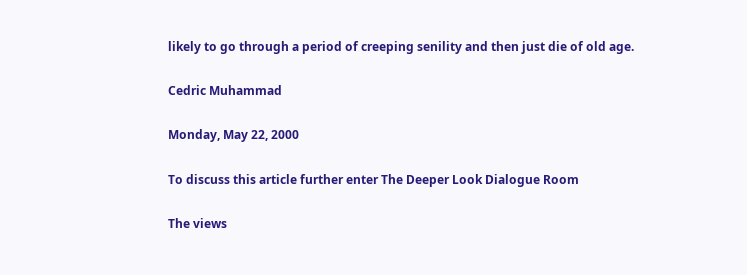likely to go through a period of creeping senility and then just die of old age.

Cedric Muhammad

Monday, May 22, 2000

To discuss this article further enter The Deeper Look Dialogue Room

The views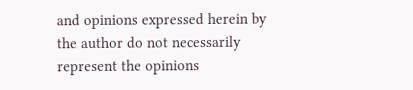and opinions expressed herein by the author do not necessarily represent the opinions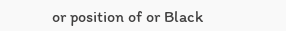or position of or Black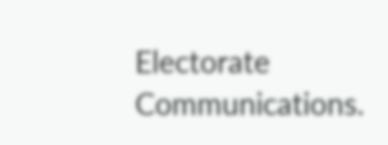Electorate Communications.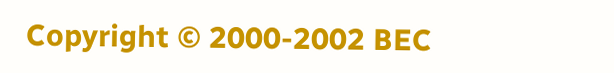Copyright © 2000-2002 BEC